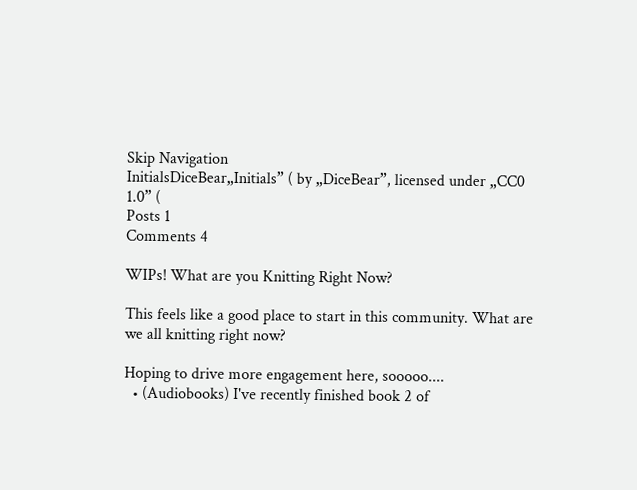Skip Navigation
InitialsDiceBear„Initials” ( by „DiceBear”, licensed under „CC0 1.0” (
Posts 1
Comments 4

WIPs! What are you Knitting Right Now?

This feels like a good place to start in this community. What are we all knitting right now?

Hoping to drive more engagement here, sooooo....
  • (Audiobooks) I've recently finished book 2 of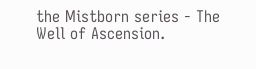the Mistborn series - The Well of Ascension.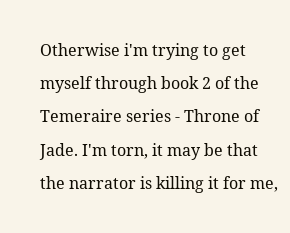Otherwise i'm trying to get myself through book 2 of the Temeraire series - Throne of Jade. I'm torn, it may be that the narrator is killing it for me,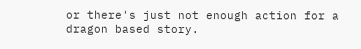or there's just not enough action for a dragon based story.